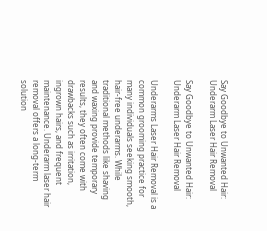Say Goodbye to Unwanted Hair: Underarm Laser Hair Removal

Say Goodbye to Unwanted Hair: Underarm Laser Hair Removal

Underarms Laser Hair Removal is a common grooming practice for many individuals seeking smooth, hair-free underarms. While traditional methods like shaving and waxing provide temporary results, they often come with drawbacks such as irritation, ingrown hairs, and frequent maintenance. Underarm laser hair removal offers a long-term solution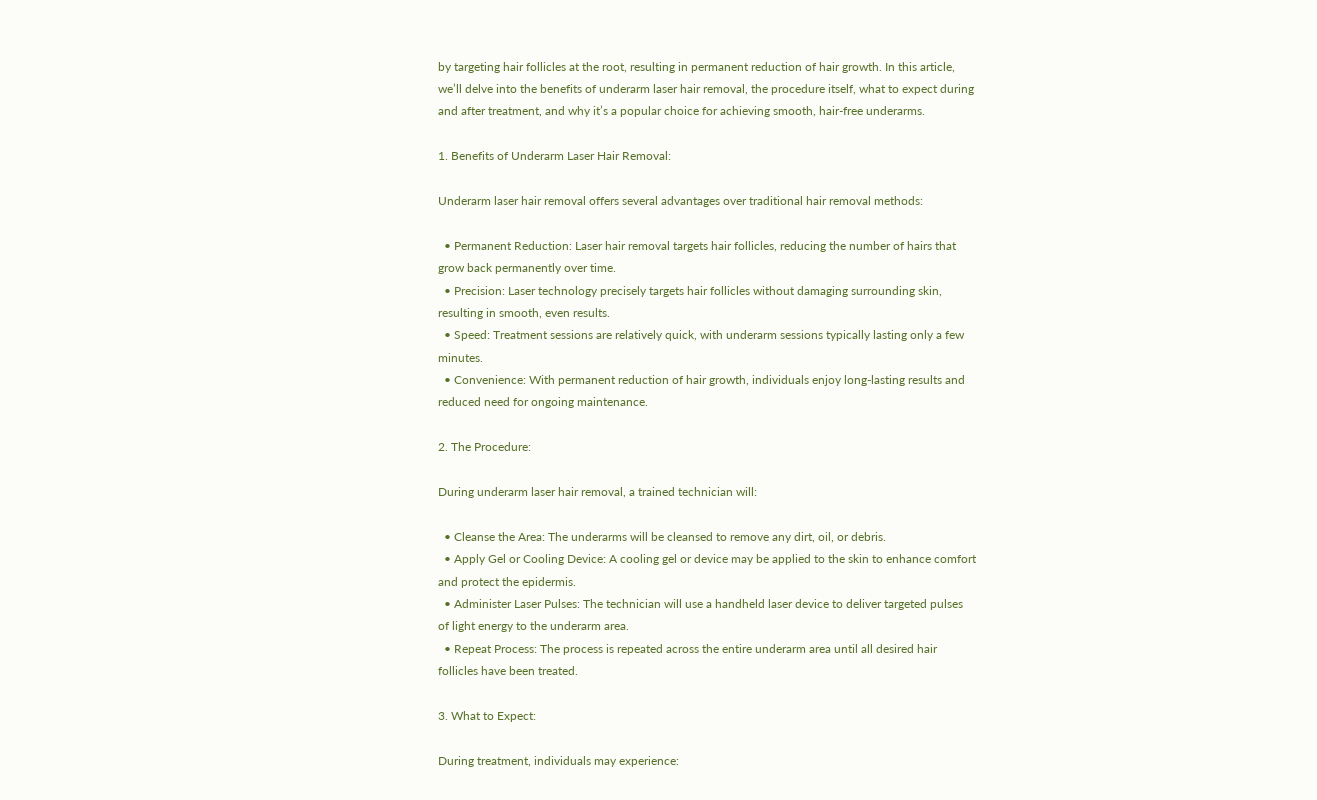by targeting hair follicles at the root, resulting in permanent reduction of hair growth. In this article, we’ll delve into the benefits of underarm laser hair removal, the procedure itself, what to expect during and after treatment, and why it’s a popular choice for achieving smooth, hair-free underarms.

1. Benefits of Underarm Laser Hair Removal:

Underarm laser hair removal offers several advantages over traditional hair removal methods:

  • Permanent Reduction: Laser hair removal targets hair follicles, reducing the number of hairs that grow back permanently over time.
  • Precision: Laser technology precisely targets hair follicles without damaging surrounding skin, resulting in smooth, even results.
  • Speed: Treatment sessions are relatively quick, with underarm sessions typically lasting only a few minutes.
  • Convenience: With permanent reduction of hair growth, individuals enjoy long-lasting results and reduced need for ongoing maintenance.

2. The Procedure:

During underarm laser hair removal, a trained technician will:

  • Cleanse the Area: The underarms will be cleansed to remove any dirt, oil, or debris.
  • Apply Gel or Cooling Device: A cooling gel or device may be applied to the skin to enhance comfort and protect the epidermis.
  • Administer Laser Pulses: The technician will use a handheld laser device to deliver targeted pulses of light energy to the underarm area.
  • Repeat Process: The process is repeated across the entire underarm area until all desired hair follicles have been treated.

3. What to Expect:

During treatment, individuals may experience: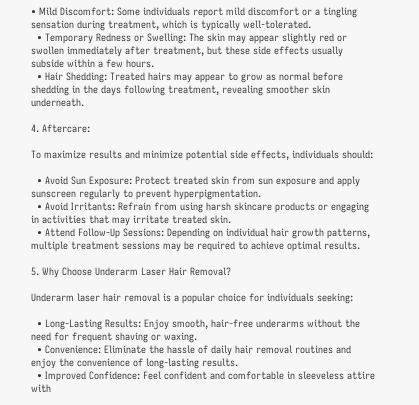• Mild Discomfort: Some individuals report mild discomfort or a tingling sensation during treatment, which is typically well-tolerated.
  • Temporary Redness or Swelling: The skin may appear slightly red or swollen immediately after treatment, but these side effects usually subside within a few hours.
  • Hair Shedding: Treated hairs may appear to grow as normal before shedding in the days following treatment, revealing smoother skin underneath.

4. Aftercare:

To maximize results and minimize potential side effects, individuals should:

  • Avoid Sun Exposure: Protect treated skin from sun exposure and apply sunscreen regularly to prevent hyperpigmentation.
  • Avoid Irritants: Refrain from using harsh skincare products or engaging in activities that may irritate treated skin.
  • Attend Follow-Up Sessions: Depending on individual hair growth patterns, multiple treatment sessions may be required to achieve optimal results.

5. Why Choose Underarm Laser Hair Removal?

Underarm laser hair removal is a popular choice for individuals seeking:

  • Long-Lasting Results: Enjoy smooth, hair-free underarms without the need for frequent shaving or waxing.
  • Convenience: Eliminate the hassle of daily hair removal routines and enjoy the convenience of long-lasting results.
  • Improved Confidence: Feel confident and comfortable in sleeveless attire with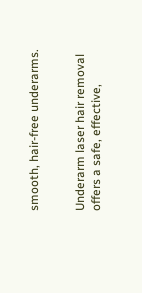smooth, hair-free underarms.


Underarm laser hair removal offers a safe, effective,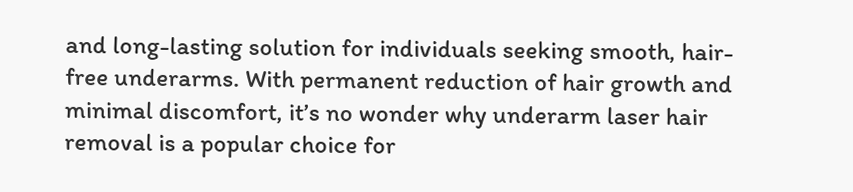and long-lasting solution for individuals seeking smooth, hair-free underarms. With permanent reduction of hair growth and minimal discomfort, it’s no wonder why underarm laser hair removal is a popular choice for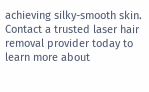achieving silky-smooth skin. Contact a trusted laser hair removal provider today to learn more about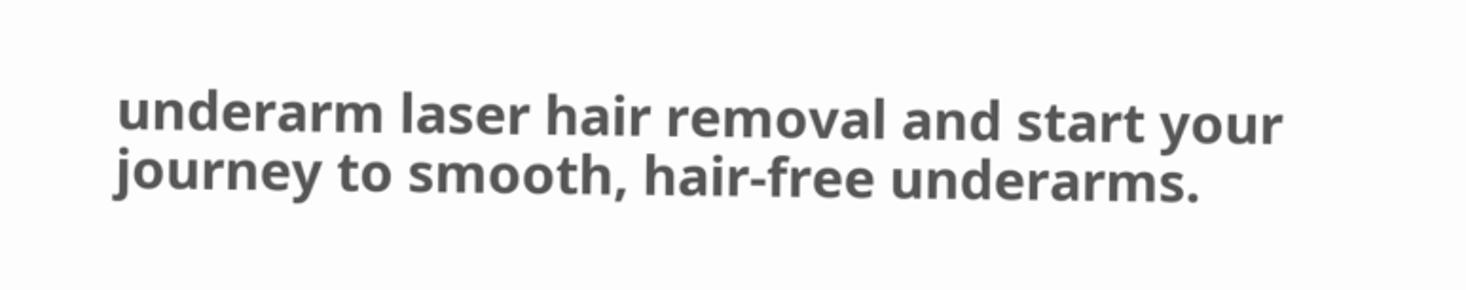underarm laser hair removal and start your journey to smooth, hair-free underarms.